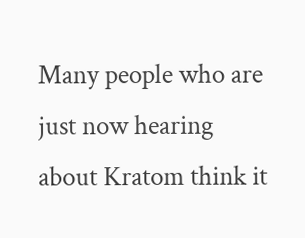Many people who are just now hearing about Kratom think it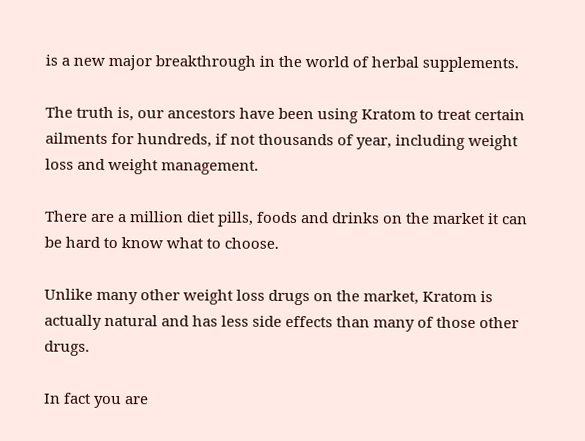is a new major breakthrough in the world of herbal supplements.

The truth is, our ancestors have been using Kratom to treat certain ailments for hundreds, if not thousands of year, including weight loss and weight management.

There are a million diet pills, foods and drinks on the market it can be hard to know what to choose.

Unlike many other weight loss drugs on the market, Kratom is actually natural and has less side effects than many of those other drugs.

In fact you are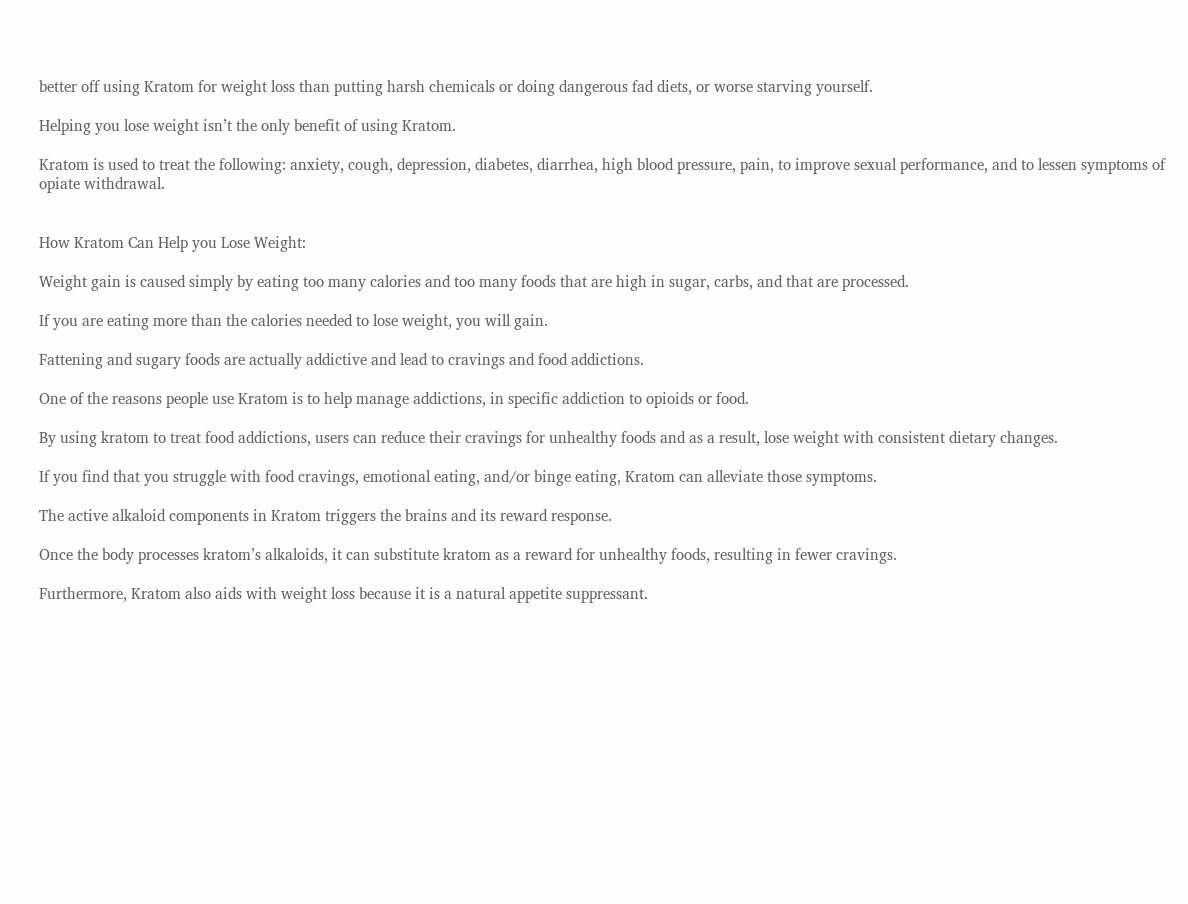better off using Kratom for weight loss than putting harsh chemicals or doing dangerous fad diets, or worse starving yourself.

Helping you lose weight isn’t the only benefit of using Kratom.

Kratom is used to treat the following: anxiety, cough, depression, diabetes, diarrhea, high blood pressure, pain, to improve sexual performance, and to lessen symptoms of opiate withdrawal.


How Kratom Can Help you Lose Weight:

Weight gain is caused simply by eating too many calories and too many foods that are high in sugar, carbs, and that are processed.

If you are eating more than the calories needed to lose weight, you will gain.

Fattening and sugary foods are actually addictive and lead to cravings and food addictions.

One of the reasons people use Kratom is to help manage addictions, in specific addiction to opioids or food.

By using kratom to treat food addictions, users can reduce their cravings for unhealthy foods and as a result, lose weight with consistent dietary changes.

If you find that you struggle with food cravings, emotional eating, and/or binge eating, Kratom can alleviate those symptoms.

The active alkaloid components in Kratom triggers the brains and its reward response.

Once the body processes kratom’s alkaloids, it can substitute kratom as a reward for unhealthy foods, resulting in fewer cravings.

Furthermore, Kratom also aids with weight loss because it is a natural appetite suppressant.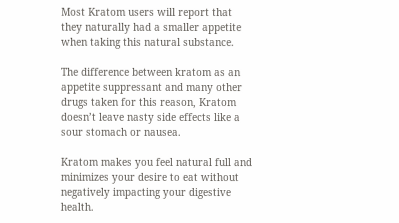Most Kratom users will report that they naturally had a smaller appetite when taking this natural substance.

The difference between kratom as an appetite suppressant and many other drugs taken for this reason, Kratom doesn’t leave nasty side effects like a sour stomach or nausea.

Kratom makes you feel natural full and minimizes your desire to eat without negatively impacting your digestive health.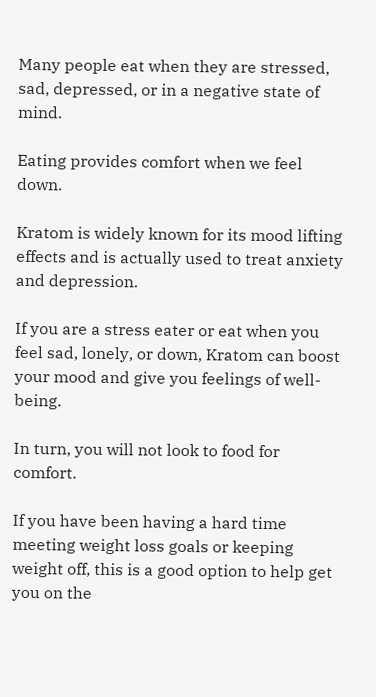Many people eat when they are stressed, sad, depressed, or in a negative state of mind.

Eating provides comfort when we feel down.

Kratom is widely known for its mood lifting effects and is actually used to treat anxiety and depression.

If you are a stress eater or eat when you feel sad, lonely, or down, Kratom can boost your mood and give you feelings of well-being.

In turn, you will not look to food for comfort.

If you have been having a hard time meeting weight loss goals or keeping weight off, this is a good option to help get you on the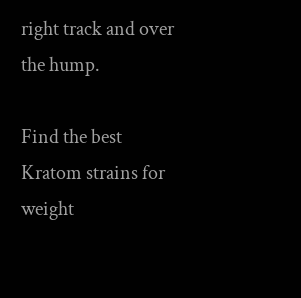right track and over the hump.

Find the best Kratom strains for weight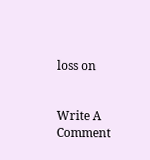loss on


Write A Comment